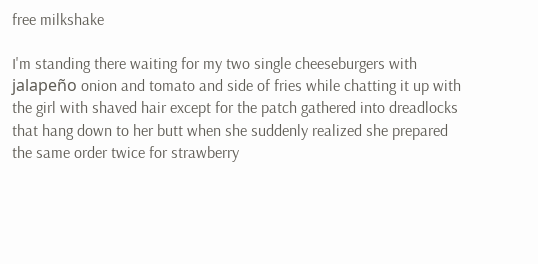free milkshake

I'm standing there waiting for my two single cheeseburgers with jalapeño onion and tomato and side of fries while chatting it up with the girl with shaved hair except for the patch gathered into dreadlocks that hang down to her butt when she suddenly realized she prepared the same order twice for strawberry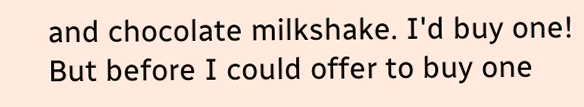and chocolate milkshake. I'd buy one! But before I could offer to buy one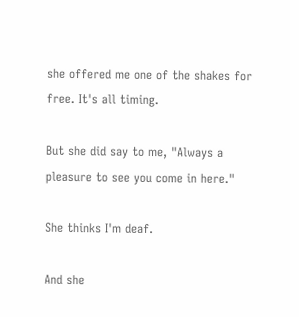she offered me one of the shakes for free. It's all timing.

But she did say to me, "Always a pleasure to see you come in here."

She thinks I'm deaf.

And she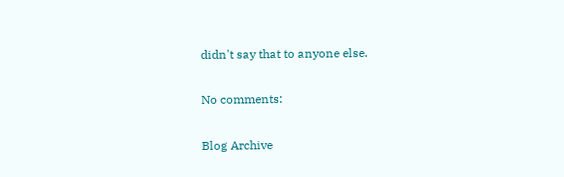didn't say that to anyone else.

No comments:

Blog Archive